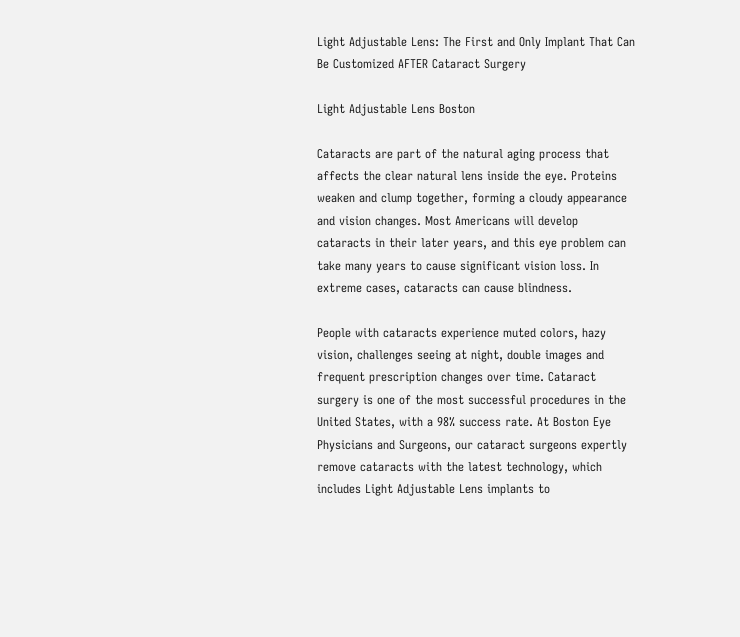Light Adjustable Lens: The First and Only Implant That Can Be Customized AFTER Cataract Surgery

Light Adjustable Lens Boston

Cataracts are part of the natural aging process that affects the clear natural lens inside the eye. Proteins weaken and clump together, forming a cloudy appearance and vision changes. Most Americans will develop cataracts in their later years, and this eye problem can take many years to cause significant vision loss. In extreme cases, cataracts can cause blindness.

People with cataracts experience muted colors, hazy vision, challenges seeing at night, double images and frequent prescription changes over time. Cataract surgery is one of the most successful procedures in the United States, with a 98% success rate. At Boston Eye Physicians and Surgeons, our cataract surgeons expertly remove cataracts with the latest technology, which includes Light Adjustable Lens implants to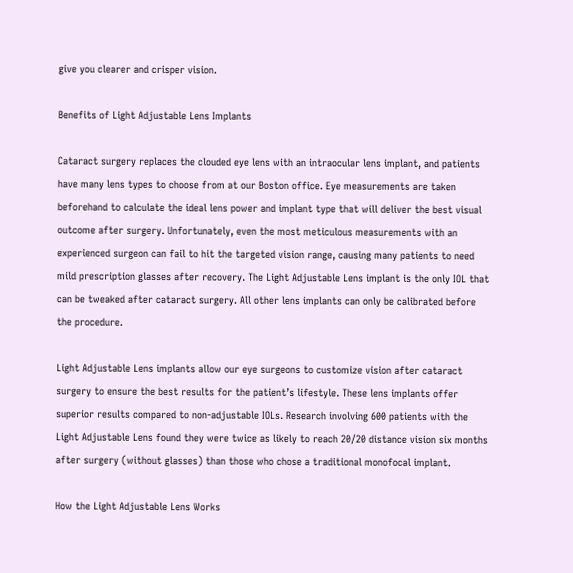give you clearer and crisper vision.

Benefits of Light Adjustable Lens Implants

Cataract surgery replaces the clouded eye lens with an intraocular lens implant, and patients have many lens types to choose from at our Boston office. Eye measurements are taken beforehand to calculate the ideal lens power and implant type that will deliver the best visual outcome after surgery. Unfortunately, even the most meticulous measurements with an experienced surgeon can fail to hit the targeted vision range, causing many patients to need mild prescription glasses after recovery. The Light Adjustable Lens implant is the only IOL that can be tweaked after cataract surgery. All other lens implants can only be calibrated before the procedure.

Light Adjustable Lens implants allow our eye surgeons to customize vision after cataract surgery to ensure the best results for the patient’s lifestyle. These lens implants offer superior results compared to non-adjustable IOLs. Research involving 600 patients with the Light Adjustable Lens found they were twice as likely to reach 20/20 distance vision six months after surgery (without glasses) than those who chose a traditional monofocal implant.

How the Light Adjustable Lens Works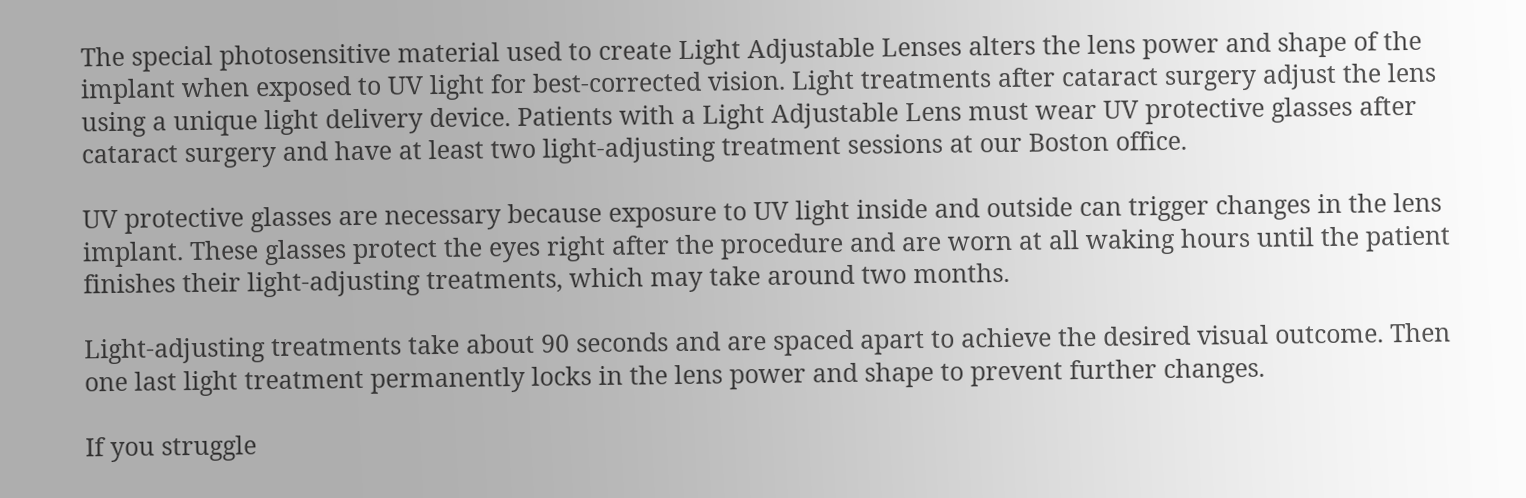The special photosensitive material used to create Light Adjustable Lenses alters the lens power and shape of the implant when exposed to UV light for best-corrected vision. Light treatments after cataract surgery adjust the lens using a unique light delivery device. Patients with a Light Adjustable Lens must wear UV protective glasses after cataract surgery and have at least two light-adjusting treatment sessions at our Boston office.

UV protective glasses are necessary because exposure to UV light inside and outside can trigger changes in the lens implant. These glasses protect the eyes right after the procedure and are worn at all waking hours until the patient finishes their light-adjusting treatments, which may take around two months.

Light-adjusting treatments take about 90 seconds and are spaced apart to achieve the desired visual outcome. Then one last light treatment permanently locks in the lens power and shape to prevent further changes.

If you struggle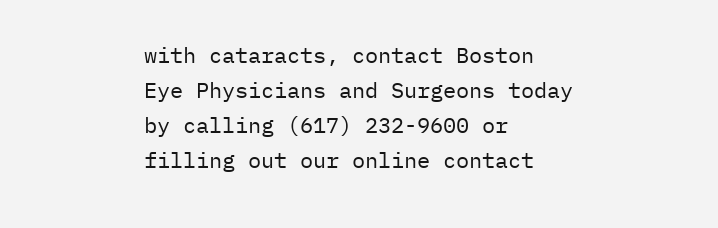with cataracts, contact Boston Eye Physicians and Surgeons today by calling (617) 232-9600 or filling out our online contact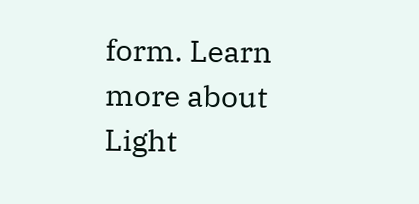form. Learn more about Light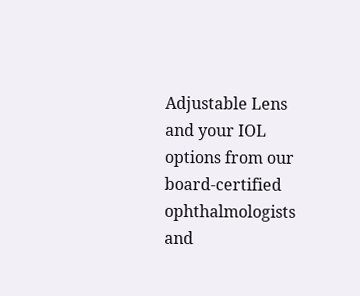Adjustable Lens and your IOL options from our board-certified ophthalmologists and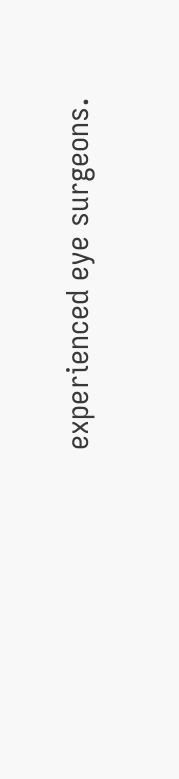experienced eye surgeons.